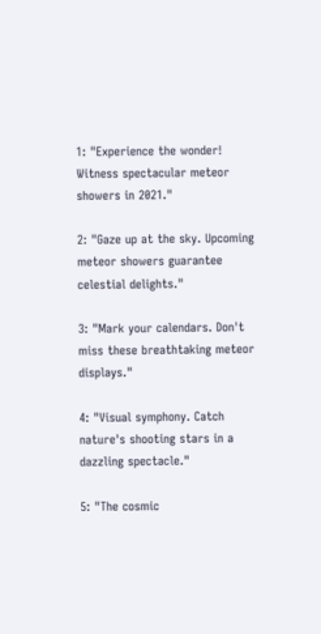1: "Experience the wonder! Witness spectacular meteor showers in 2021."

2: "Gaze up at the sky. Upcoming meteor showers guarantee celestial delights."

3: "Mark your calendars. Don't miss these breathtaking meteor displays."

4: "Visual symphony. Catch nature's shooting stars in a dazzling spectacle."

5: "The cosmic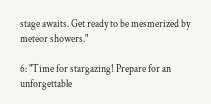stage awaits. Get ready to be mesmerized by meteor showers."

6: "Time for stargazing! Prepare for an unforgettable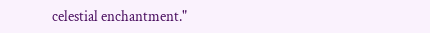celestial enchantment."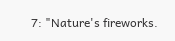7: "Nature's fireworks.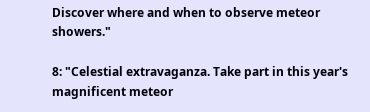Discover where and when to observe meteor showers."

8: "Celestial extravaganza. Take part in this year's magnificent meteor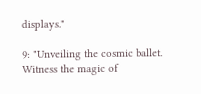displays."

9: "Unveiling the cosmic ballet. Witness the magic of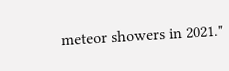meteor showers in 2021."